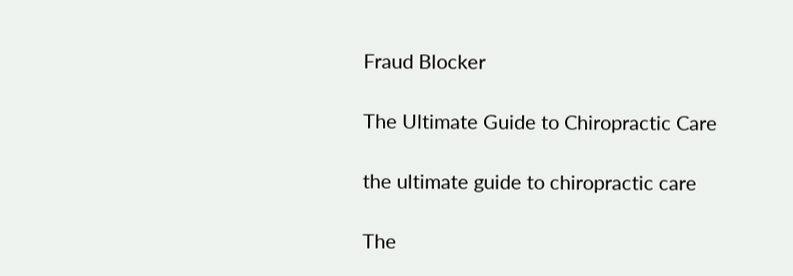Fraud Blocker

The Ultimate Guide to Chiropractic Care

the ultimate guide to chiropractic care

The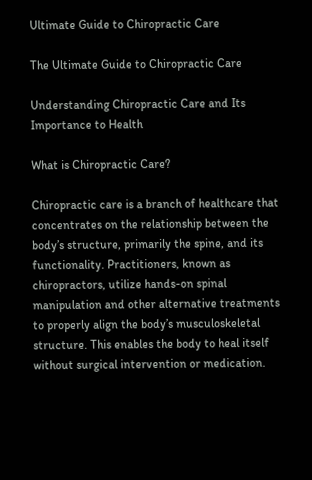Ultimate Guide to Chiropractic Care

The Ultimate Guide to Chiropractic Care

Understanding Chiropractic Care and Its Importance to Health

What is Chiropractic Care?

Chiropractic care is a branch of healthcare that concentrates on the relationship between the body’s structure, primarily the spine, and its functionality. Practitioners, known as chiropractors, utilize hands-on spinal manipulation and other alternative treatments to properly align the body’s musculoskeletal structure. This enables the body to heal itself without surgical intervention or medication.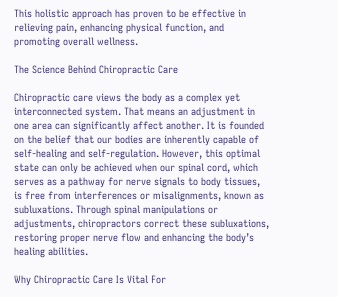This holistic approach has proven to be effective in relieving pain, enhancing physical function, and promoting overall wellness.

The Science Behind Chiropractic Care

Chiropractic care views the body as a complex yet interconnected system. That means an adjustment in one area can significantly affect another. It is founded on the belief that our bodies are inherently capable of self-healing and self-regulation. However, this optimal state can only be achieved when our spinal cord, which serves as a pathway for nerve signals to body tissues, is free from interferences or misalignments, known as subluxations. Through spinal manipulations or adjustments, chiropractors correct these subluxations, restoring proper nerve flow and enhancing the body’s healing abilities.

Why Chiropractic Care Is Vital For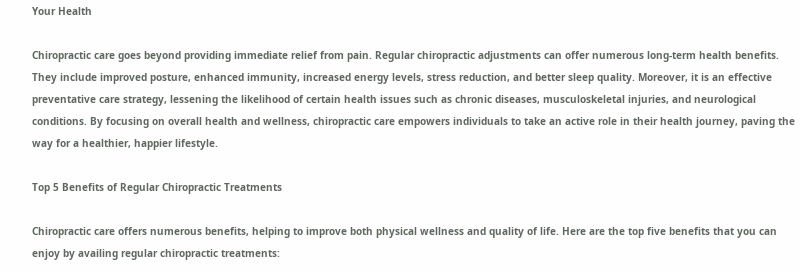Your Health

Chiropractic care goes beyond providing immediate relief from pain. Regular chiropractic adjustments can offer numerous long-term health benefits. They include improved posture, enhanced immunity, increased energy levels, stress reduction, and better sleep quality. Moreover, it is an effective preventative care strategy, lessening the likelihood of certain health issues such as chronic diseases, musculoskeletal injuries, and neurological conditions. By focusing on overall health and wellness, chiropractic care empowers individuals to take an active role in their health journey, paving the way for a healthier, happier lifestyle.

Top 5 Benefits of Regular Chiropractic Treatments

Chiropractic care offers numerous benefits, helping to improve both physical wellness and quality of life. Here are the top five benefits that you can enjoy by availing regular chiropractic treatments: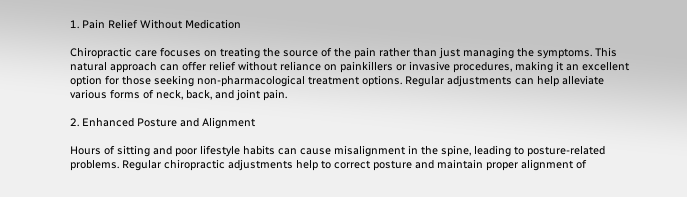1. Pain Relief Without Medication

Chiropractic care focuses on treating the source of the pain rather than just managing the symptoms. This natural approach can offer relief without reliance on painkillers or invasive procedures, making it an excellent option for those seeking non-pharmacological treatment options. Regular adjustments can help alleviate various forms of neck, back, and joint pain.

2. Enhanced Posture and Alignment

Hours of sitting and poor lifestyle habits can cause misalignment in the spine, leading to posture-related problems. Regular chiropractic adjustments help to correct posture and maintain proper alignment of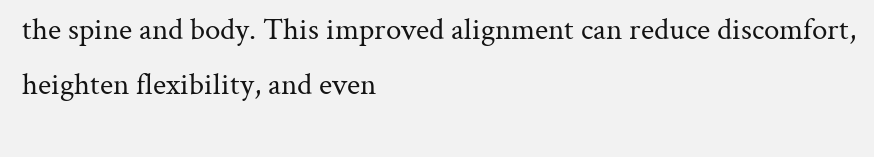the spine and body. This improved alignment can reduce discomfort, heighten flexibility, and even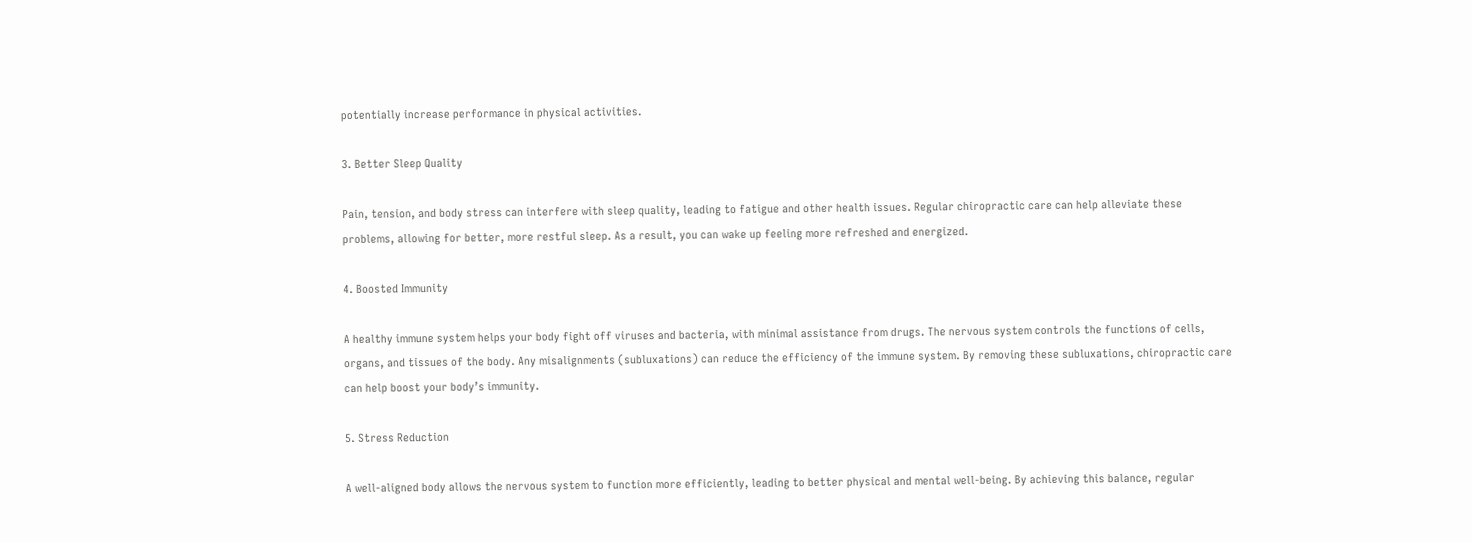potentially increase performance in physical activities.

3. Better Sleep Quality

Pain, tension, and body stress can interfere with sleep quality, leading to fatigue and other health issues. Regular chiropractic care can help alleviate these problems, allowing for better, more restful sleep. As a result, you can wake up feeling more refreshed and energized.

4. Boosted Immunity

A healthy immune system helps your body fight off viruses and bacteria, with minimal assistance from drugs. The nervous system controls the functions of cells, organs, and tissues of the body. Any misalignments (subluxations) can reduce the efficiency of the immune system. By removing these subluxations, chiropractic care can help boost your body’s immunity.

5. Stress Reduction

A well-aligned body allows the nervous system to function more efficiently, leading to better physical and mental well-being. By achieving this balance, regular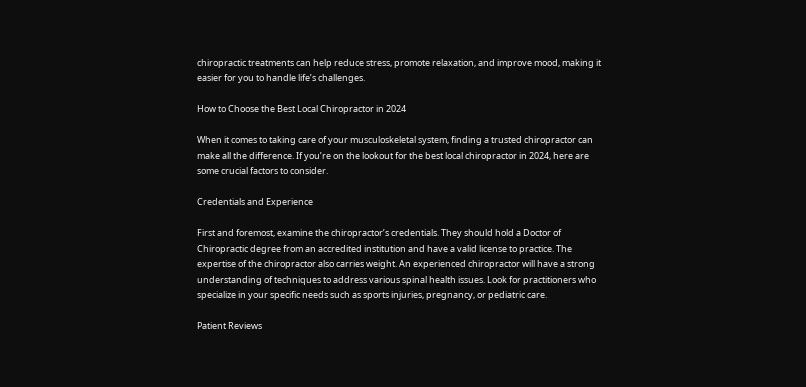chiropractic treatments can help reduce stress, promote relaxation, and improve mood, making it easier for you to handle life’s challenges.

How to Choose the Best Local Chiropractor in 2024

When it comes to taking care of your musculoskeletal system, finding a trusted chiropractor can make all the difference. If you’re on the lookout for the best local chiropractor in 2024, here are some crucial factors to consider.

Credentials and Experience

First and foremost, examine the chiropractor’s credentials. They should hold a Doctor of Chiropractic degree from an accredited institution and have a valid license to practice. The expertise of the chiropractor also carries weight. An experienced chiropractor will have a strong understanding of techniques to address various spinal health issues. Look for practitioners who specialize in your specific needs such as sports injuries, pregnancy, or pediatric care.

Patient Reviews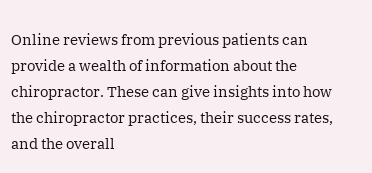Online reviews from previous patients can provide a wealth of information about the chiropractor. These can give insights into how the chiropractor practices, their success rates, and the overall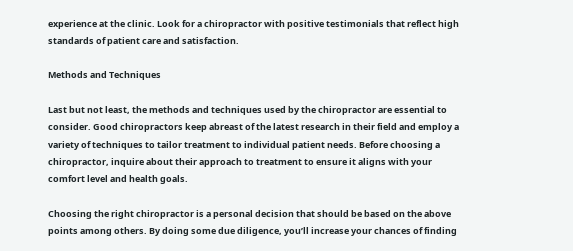experience at the clinic. Look for a chiropractor with positive testimonials that reflect high standards of patient care and satisfaction.

Methods and Techniques

Last but not least, the methods and techniques used by the chiropractor are essential to consider. Good chiropractors keep abreast of the latest research in their field and employ a variety of techniques to tailor treatment to individual patient needs. Before choosing a chiropractor, inquire about their approach to treatment to ensure it aligns with your comfort level and health goals.

Choosing the right chiropractor is a personal decision that should be based on the above points among others. By doing some due diligence, you’ll increase your chances of finding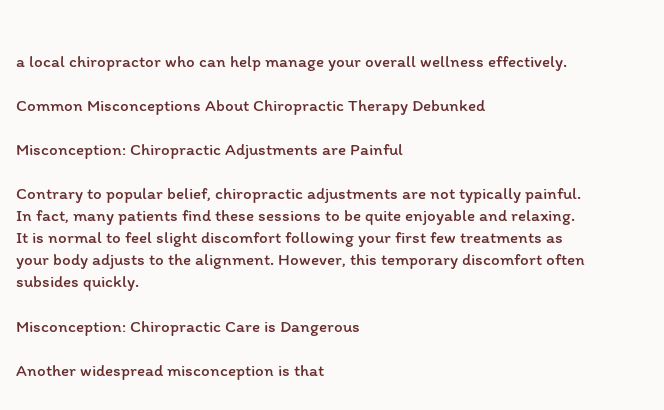a local chiropractor who can help manage your overall wellness effectively.

Common Misconceptions About Chiropractic Therapy Debunked

Misconception: Chiropractic Adjustments are Painful

Contrary to popular belief, chiropractic adjustments are not typically painful. In fact, many patients find these sessions to be quite enjoyable and relaxing. It is normal to feel slight discomfort following your first few treatments as your body adjusts to the alignment. However, this temporary discomfort often subsides quickly.

Misconception: Chiropractic Care is Dangerous

Another widespread misconception is that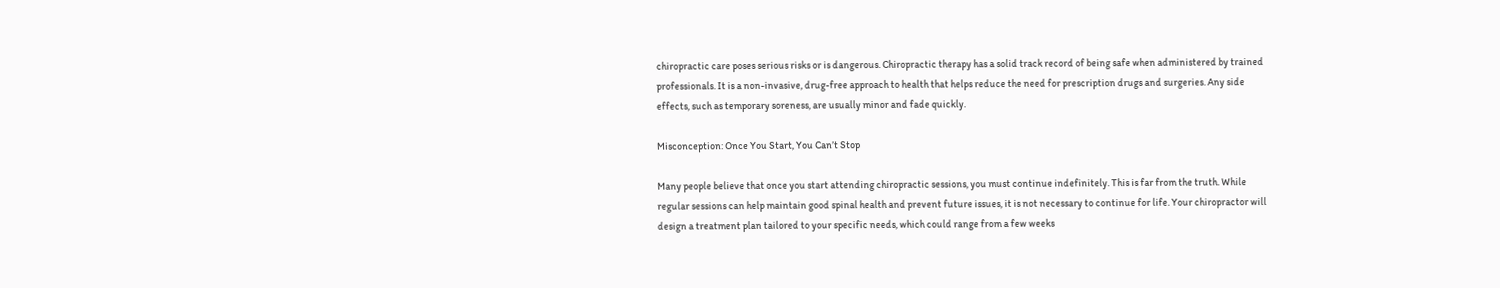chiropractic care poses serious risks or is dangerous. Chiropractic therapy has a solid track record of being safe when administered by trained professionals. It is a non-invasive, drug-free approach to health that helps reduce the need for prescription drugs and surgeries. Any side effects, such as temporary soreness, are usually minor and fade quickly.

Misconception: Once You Start, You Can’t Stop

Many people believe that once you start attending chiropractic sessions, you must continue indefinitely. This is far from the truth. While regular sessions can help maintain good spinal health and prevent future issues, it is not necessary to continue for life. Your chiropractor will design a treatment plan tailored to your specific needs, which could range from a few weeks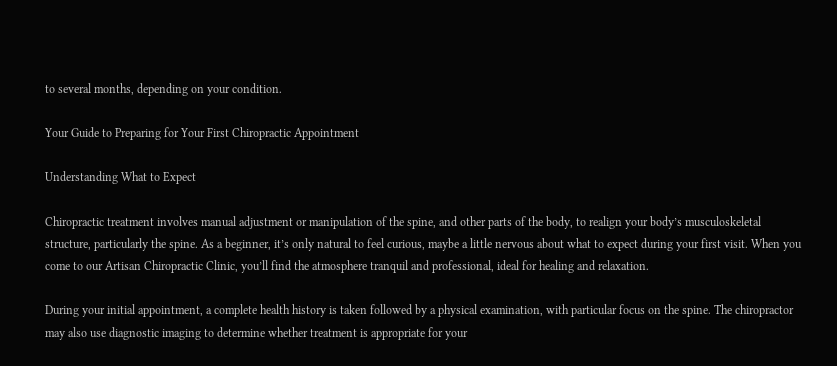to several months, depending on your condition.

Your Guide to Preparing for Your First Chiropractic Appointment

Understanding What to Expect

Chiropractic treatment involves manual adjustment or manipulation of the spine, and other parts of the body, to realign your body’s musculoskeletal structure, particularly the spine. As a beginner, it’s only natural to feel curious, maybe a little nervous about what to expect during your first visit. When you come to our Artisan Chiropractic Clinic, you’ll find the atmosphere tranquil and professional, ideal for healing and relaxation.

During your initial appointment, a complete health history is taken followed by a physical examination, with particular focus on the spine. The chiropractor may also use diagnostic imaging to determine whether treatment is appropriate for your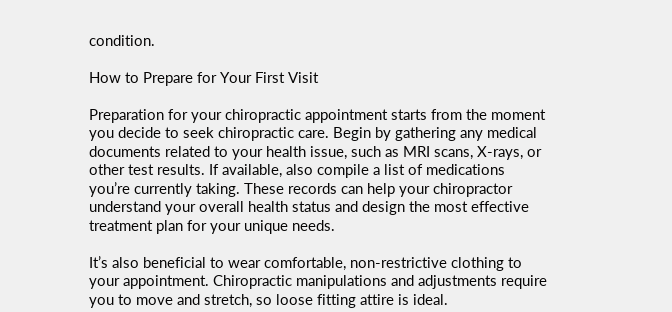condition.

How to Prepare for Your First Visit

Preparation for your chiropractic appointment starts from the moment you decide to seek chiropractic care. Begin by gathering any medical documents related to your health issue, such as MRI scans, X-rays, or other test results. If available, also compile a list of medications you’re currently taking. These records can help your chiropractor understand your overall health status and design the most effective treatment plan for your unique needs.

It’s also beneficial to wear comfortable, non-restrictive clothing to your appointment. Chiropractic manipulations and adjustments require you to move and stretch, so loose fitting attire is ideal.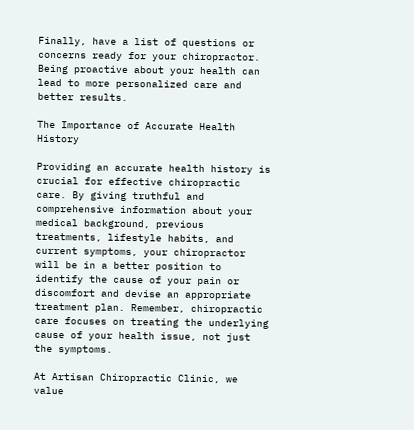Finally, have a list of questions or concerns ready for your chiropractor. Being proactive about your health can lead to more personalized care and better results.

The Importance of Accurate Health History

Providing an accurate health history is crucial for effective chiropractic care. By giving truthful and comprehensive information about your medical background, previous treatments, lifestyle habits, and current symptoms, your chiropractor will be in a better position to identify the cause of your pain or discomfort and devise an appropriate treatment plan. Remember, chiropractic care focuses on treating the underlying cause of your health issue, not just the symptoms.

At Artisan Chiropractic Clinic, we value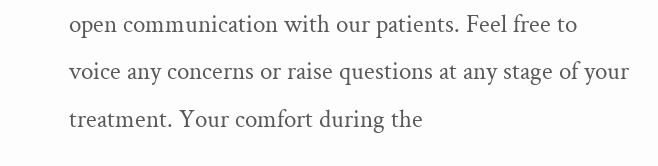open communication with our patients. Feel free to voice any concerns or raise questions at any stage of your treatment. Your comfort during the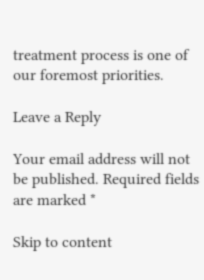treatment process is one of our foremost priorities.

Leave a Reply

Your email address will not be published. Required fields are marked *

Skip to content